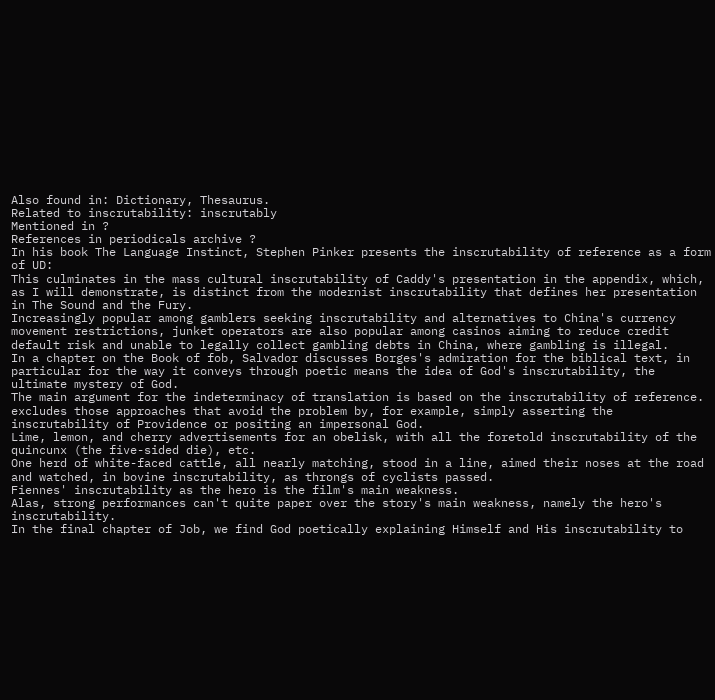Also found in: Dictionary, Thesaurus.
Related to inscrutability: inscrutably
Mentioned in ?
References in periodicals archive ?
In his book The Language Instinct, Stephen Pinker presents the inscrutability of reference as a form of UD:
This culminates in the mass cultural inscrutability of Caddy's presentation in the appendix, which, as I will demonstrate, is distinct from the modernist inscrutability that defines her presentation in The Sound and the Fury.
Increasingly popular among gamblers seeking inscrutability and alternatives to China's currency movement restrictions, junket operators are also popular among casinos aiming to reduce credit default risk and unable to legally collect gambling debts in China, where gambling is illegal.
In a chapter on the Book of fob, Salvador discusses Borges's admiration for the biblical text, in particular for the way it conveys through poetic means the idea of God's inscrutability, the ultimate mystery of God.
The main argument for the indeterminacy of translation is based on the inscrutability of reference.
excludes those approaches that avoid the problem by, for example, simply asserting the inscrutability of Providence or positing an impersonal God.
Lime, lemon, and cherry advertisements for an obelisk, with all the foretold inscrutability of the quincunx (the five-sided die), etc.
One herd of white-faced cattle, all nearly matching, stood in a line, aimed their noses at the road and watched, in bovine inscrutability, as throngs of cyclists passed.
Fiennes' inscrutability as the hero is the film's main weakness.
Alas, strong performances can't quite paper over the story's main weakness, namely the hero's inscrutability.
In the final chapter of Job, we find God poetically explaining Himself and His inscrutability to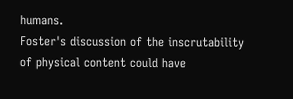humans.
Foster's discussion of the inscrutability of physical content could have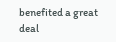benefited a great deal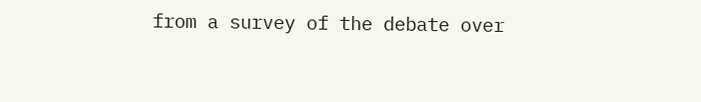from a survey of the debate over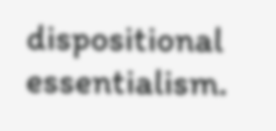dispositional essentialism.